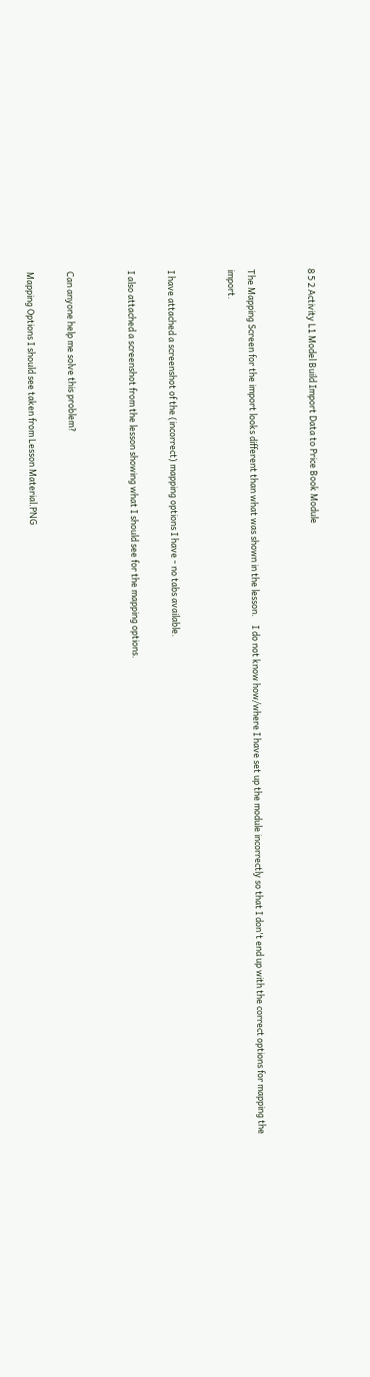8 5 2 Activity L1 Model Build Import Data to Price Book Module


The Mapping Screen for the import looks different than what was shown in the lesson.    I do not know how/where I have set up the module incorrectly so that I don't end up with the correct options for mapping the import.


I have attached a screenshot of the (incorrect) mapping options I have - no tabs available.

I also attached a screenshot from the lesson showing what I should see for the mapping options.


Can anyone help me solve this problem?

Mapping Options I should see taken from Lesson Material.PNG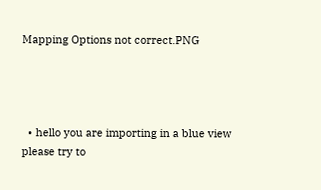Mapping Options not correct.PNG




  • hello you are importing in a blue view please try to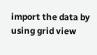import the data by using grid view